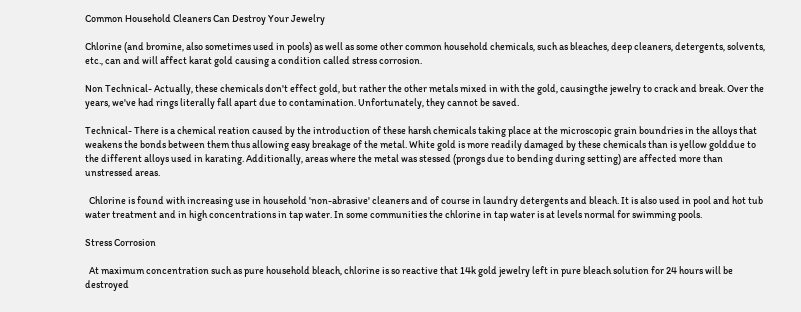Common Household Cleaners Can Destroy Your Jewelry

Chlorine (and bromine, also sometimes used in pools) as well as some other common household chemicals, such as bleaches, deep cleaners, detergents, solvents, etc., can and will affect karat gold causing a condition called stress corrosion.

Non Technical- Actually, these chemicals don't effect gold, but rather the other metals mixed in with the gold, causingthe jewelry to crack and break. Over the years, we've had rings literally fall apart due to contamination. Unfortunately, they cannot be saved.

Technical- There is a chemical reation caused by the introduction of these harsh chemicals taking place at the microscopic grain boundries in the alloys that weakens the bonds between them thus allowing easy breakage of the metal. White gold is more readily damaged by these chemicals than is yellow golddue to the different alloys used in karating. Additionally, areas where the metal was stessed (prongs due to bending during setting) are affected more than unstressed areas.

  Chlorine is found with increasing use in household 'non-abrasive' cleaners and of course in laundry detergents and bleach. It is also used in pool and hot tub water treatment and in high concentrations in tap water. In some communities the chlorine in tap water is at levels normal for swimming pools.

Stress Corrosion

  At maximum concentration such as pure household bleach, chlorine is so reactive that 14k gold jewelry left in pure bleach solution for 24 hours will be destroyed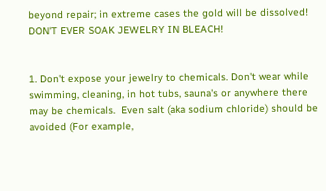beyond repair; in extreme cases the gold will be dissolved! DON'T EVER SOAK JEWELRY IN BLEACH!


1. Don't expose your jewelry to chemicals. Don't wear while swimming, cleaning, in hot tubs, sauna's or anywhere there may be chemicals.  Even salt (aka sodium chloride) should be avoided (For example,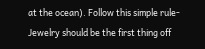at the ocean). Follow this simple rule- Jewelry should be the first thing off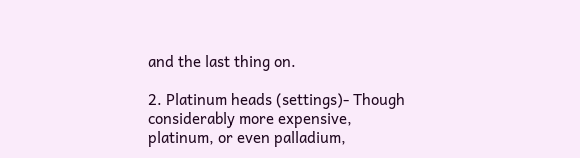and the last thing on.

2. Platinum heads (settings)- Though considerably more expensive, platinum, or even palladium,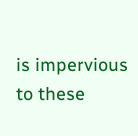is impervious to these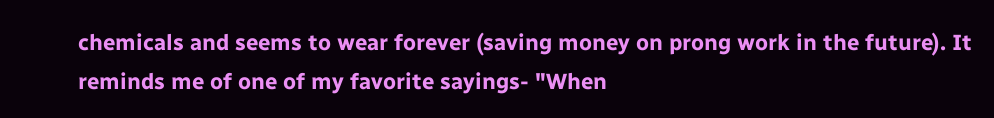chemicals and seems to wear forever (saving money on prong work in the future). It reminds me of one of my favorite sayings- "When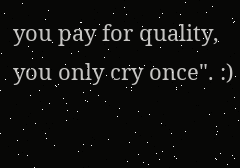you pay for quality, you only cry once". :)